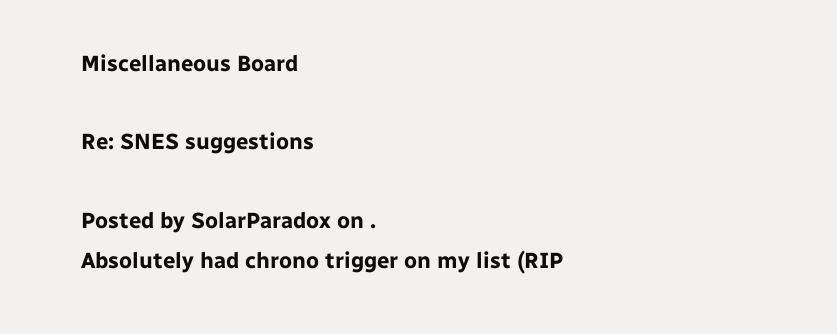Miscellaneous Board

Re: SNES suggestions

Posted by SolarParadox on .
Absolutely had chrono trigger on my list (RIP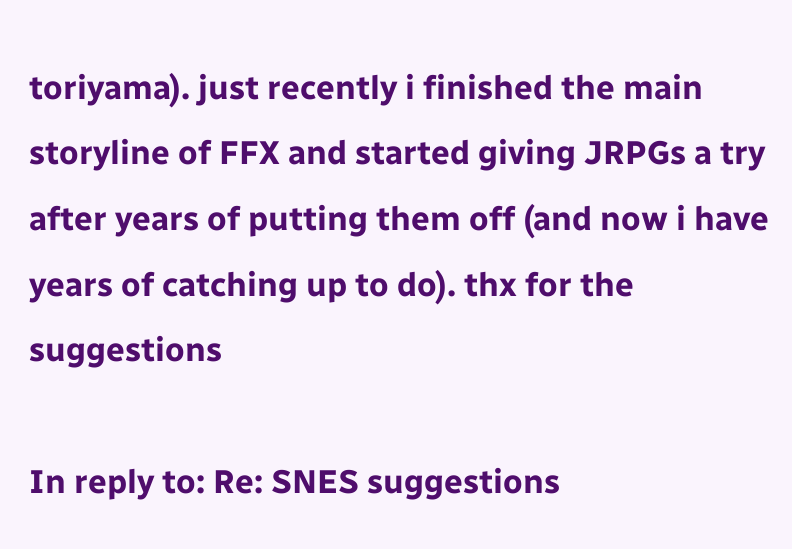toriyama). just recently i finished the main storyline of FFX and started giving JRPGs a try after years of putting them off (and now i have years of catching up to do). thx for the suggestions

In reply to: Re: SNES suggestions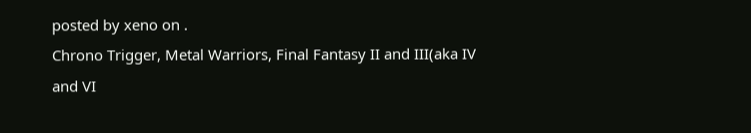posted by xeno on .
Chrono Trigger, Metal Warriors, Final Fantasy II and III(aka IV and VI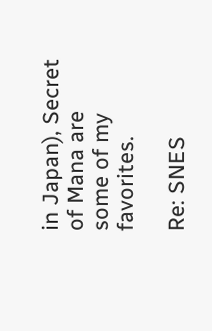in Japan), Secret of Mana are some of my favorites.

Re: SNES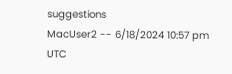suggestions
MacUser2 -- 6/18/2024 10:57 pm UTC